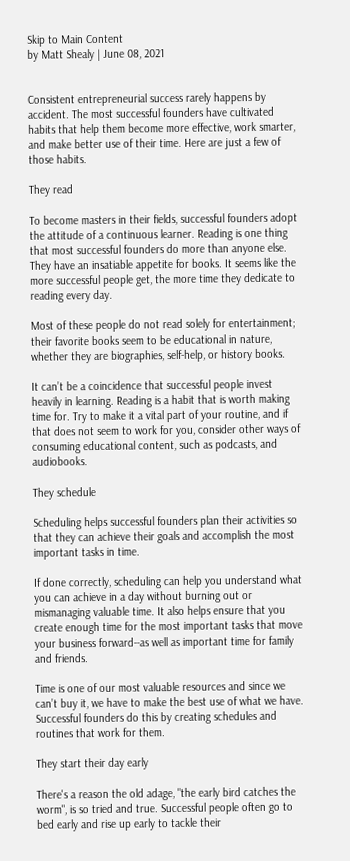Skip to Main Content
by Matt Shealy | June 08, 2021


Consistent entrepreneurial success rarely happens by accident. The most successful founders have cultivated habits that help them become more effective, work smarter, and make better use of their time. Here are just a few of those habits.

They read

To become masters in their fields, successful founders adopt the attitude of a continuous learner. Reading is one thing that most successful founders do more than anyone else. They have an insatiable appetite for books. It seems like the more successful people get, the more time they dedicate to reading every day.

Most of these people do not read solely for entertainment; their favorite books seem to be educational in nature, whether they are biographies, self-help, or history books.

It can’t be a coincidence that successful people invest heavily in learning. Reading is a habit that is worth making time for. Try to make it a vital part of your routine, and if that does not seem to work for you, consider other ways of consuming educational content, such as podcasts, and audiobooks.

They schedule

Scheduling helps successful founders plan their activities so that they can achieve their goals and accomplish the most important tasks in time.

If done correctly, scheduling can help you understand what you can achieve in a day without burning out or mismanaging valuable time. It also helps ensure that you create enough time for the most important tasks that move your business forward--as well as important time for family and friends.

Time is one of our most valuable resources and since we can’t buy it, we have to make the best use of what we have. Successful founders do this by creating schedules and routines that work for them.

They start their day early

There's a reason the old adage, "the early bird catches the worm", is so tried and true. Successful people often go to bed early and rise up early to tackle their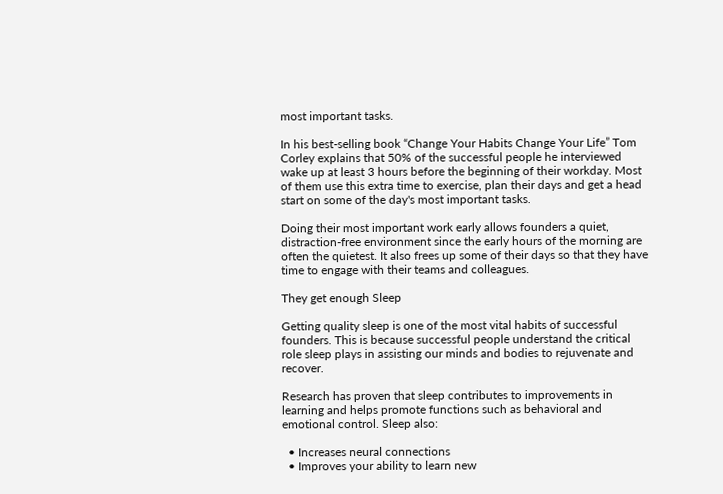most important tasks.

In his best-selling book “Change Your Habits Change Your Life” Tom Corley explains that 50% of the successful people he interviewed wake up at least 3 hours before the beginning of their workday. Most of them use this extra time to exercise, plan their days and get a head start on some of the day's most important tasks.

Doing their most important work early allows founders a quiet, distraction-free environment since the early hours of the morning are often the quietest. It also frees up some of their days so that they have time to engage with their teams and colleagues.

They get enough Sleep

Getting quality sleep is one of the most vital habits of successful founders. This is because successful people understand the critical role sleep plays in assisting our minds and bodies to rejuvenate and recover.

Research has proven that sleep contributes to improvements in learning and helps promote functions such as behavioral and emotional control. Sleep also:

  • Increases neural connections
  • Improves your ability to learn new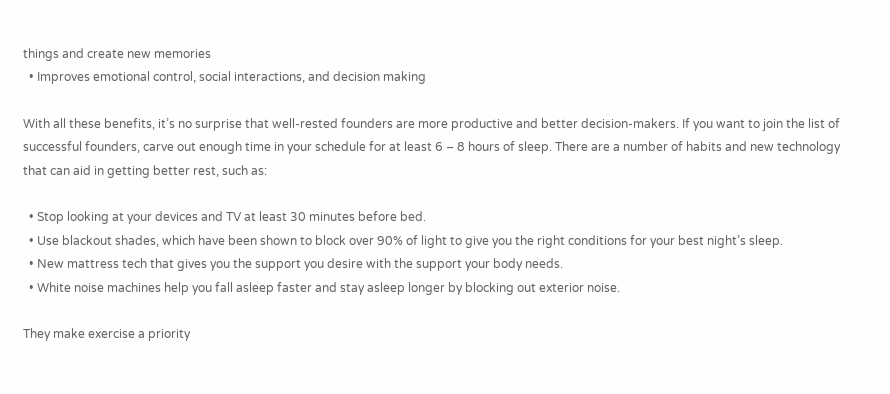things and create new memories
  • Improves emotional control, social interactions, and decision making

With all these benefits, it’s no surprise that well-rested founders are more productive and better decision-makers. If you want to join the list of successful founders, carve out enough time in your schedule for at least 6 – 8 hours of sleep. There are a number of habits and new technology that can aid in getting better rest, such as:

  • Stop looking at your devices and TV at least 30 minutes before bed.
  • Use blackout shades, which have been shown to block over 90% of light to give you the right conditions for your best night’s sleep.
  • New mattress tech that gives you the support you desire with the support your body needs.
  • White noise machines help you fall asleep faster and stay asleep longer by blocking out exterior noise.

They make exercise a priority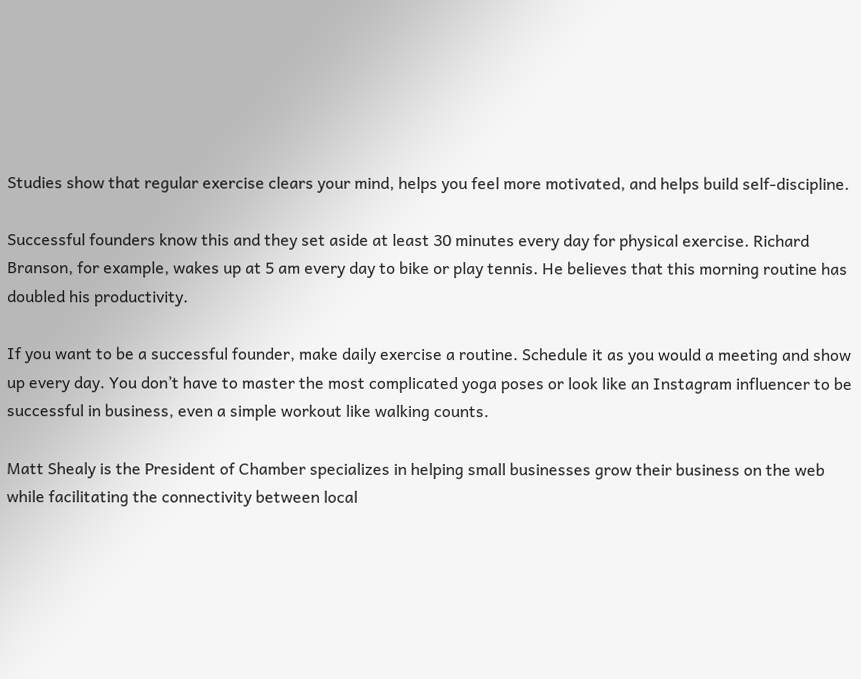Studies show that regular exercise clears your mind, helps you feel more motivated, and helps build self-discipline.

Successful founders know this and they set aside at least 30 minutes every day for physical exercise. Richard Branson, for example, wakes up at 5 am every day to bike or play tennis. He believes that this morning routine has doubled his productivity.

If you want to be a successful founder, make daily exercise a routine. Schedule it as you would a meeting and show up every day. You don’t have to master the most complicated yoga poses or look like an Instagram influencer to be successful in business, even a simple workout like walking counts.

Matt Shealy is the President of Chamber specializes in helping small businesses grow their business on the web while facilitating the connectivity between local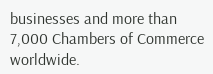businesses and more than 7,000 Chambers of Commerce worldwide.